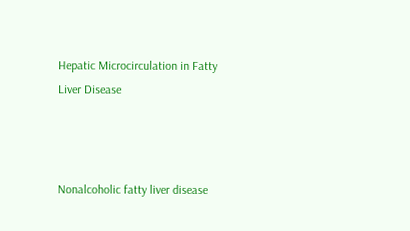Hepatic Microcirculation in Fatty Liver Disease



Nonalcoholic fatty liver disease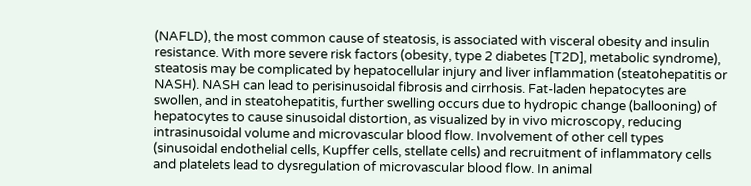(NAFLD), the most common cause of steatosis, is associated with visceral obesity and insulin resistance. With more severe risk factors (obesity, type 2 diabetes [T2D], metabolic syndrome), steatosis may be complicated by hepatocellular injury and liver inflammation (steatohepatitis or NASH). NASH can lead to perisinusoidal fibrosis and cirrhosis. Fat-laden hepatocytes are swollen, and in steatohepatitis, further swelling occurs due to hydropic change (ballooning) of hepatocytes to cause sinusoidal distortion, as visualized by in vivo microscopy, reducing intrasinusoidal volume and microvascular blood flow. Involvement of other cell types (sinusoidal endothelial cells, Kupffer cells, stellate cells) and recruitment of inflammatory cells and platelets lead to dysregulation of microvascular blood flow. In animal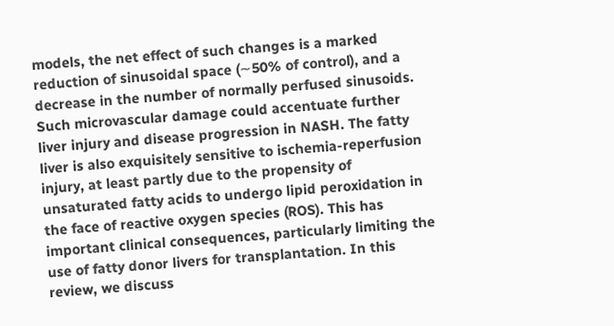models, the net effect of such changes is a marked reduction of sinusoidal space (∼50% of control), and a decrease in the number of normally perfused sinusoids. Such microvascular damage could accentuate further liver injury and disease progression in NASH. The fatty liver is also exquisitely sensitive to ischemia-reperfusion injury, at least partly due to the propensity of unsaturated fatty acids to undergo lipid peroxidation in the face of reactive oxygen species (ROS). This has important clinical consequences, particularly limiting the use of fatty donor livers for transplantation. In this review, we discuss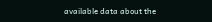available data about the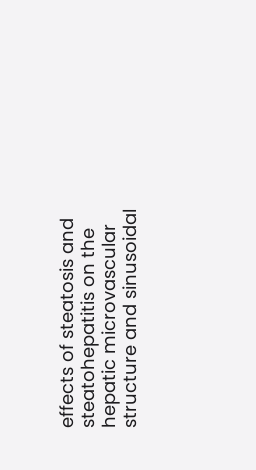effects of steatosis and steatohepatitis on the hepatic microvascular structure and sinusoidal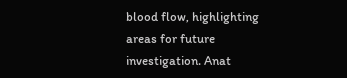blood flow, highlighting areas for future investigation. Anat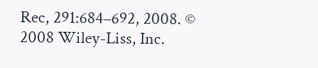Rec, 291:684–692, 2008. © 2008 Wiley-Liss, Inc.